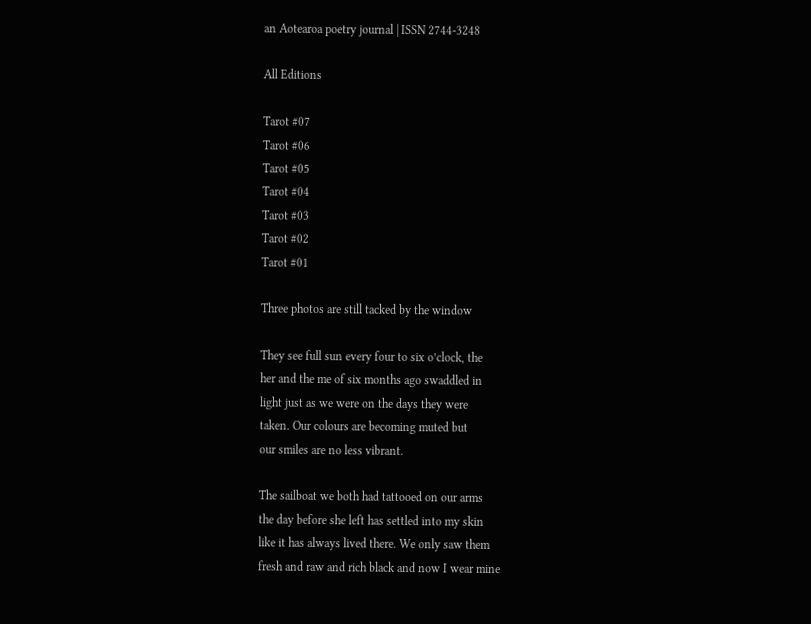an Aotearoa poetry journal | ISSN 2744-3248

All Editions

Tarot #07
Tarot #06
Tarot #05
Tarot #04
Tarot #03
Tarot #02
Tarot #01

Three photos are still tacked by the window

They see full sun every four to six o’clock, the
her and the me of six months ago swaddled in
light just as we were on the days they were
taken. Our colours are becoming muted but
our smiles are no less vibrant.

The sailboat we both had tattooed on our arms
the day before she left has settled into my skin
like it has always lived there. We only saw them
fresh and raw and rich black and now I wear mine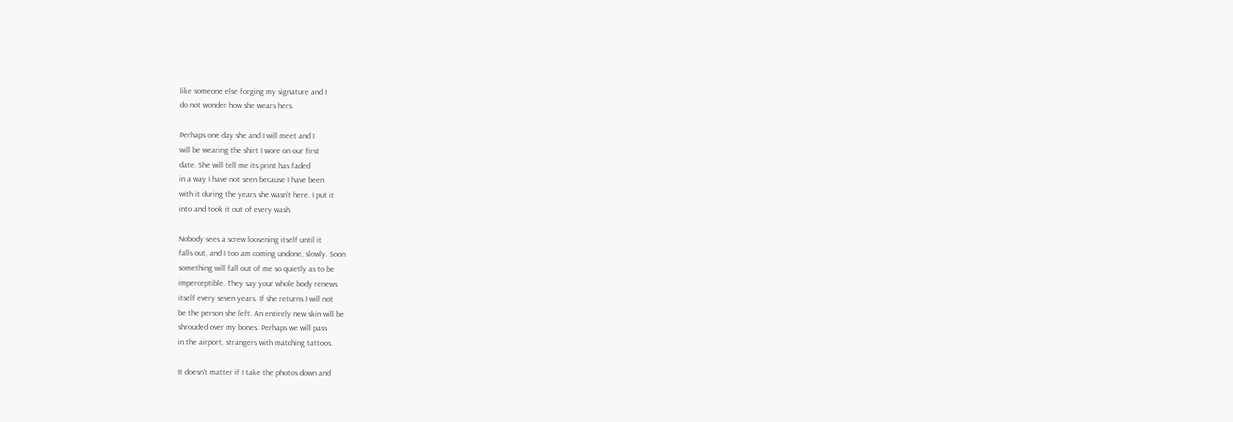like someone else forging my signature and I
do not wonder how she wears hers.

Perhaps one day she and I will meet and I
will be wearing the shirt I wore on our first
date. She will tell me its print has faded
in a way I have not seen because I have been
with it during the years she wasn’t here. I put it
into and took it out of every wash.

Nobody sees a screw loosening itself until it
falls out, and I too am coming undone, slowly. Soon
something will fall out of me so quietly as to be
imperceptible. They say your whole body renews
itself every seven years. If she returns I will not
be the person she left. An entirely new skin will be
shrouded over my bones. Perhaps we will pass
in the airport, strangers with matching tattoos.

It doesn’t matter if I take the photos down and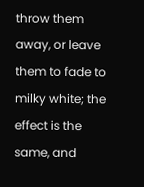throw them away, or leave them to fade to
milky white; the effect is the same, and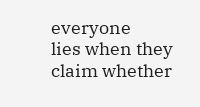everyone
lies when they claim whether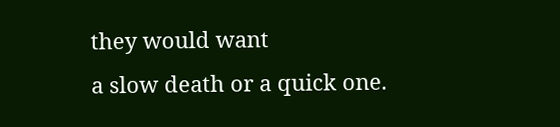they would want
a slow death or a quick one.